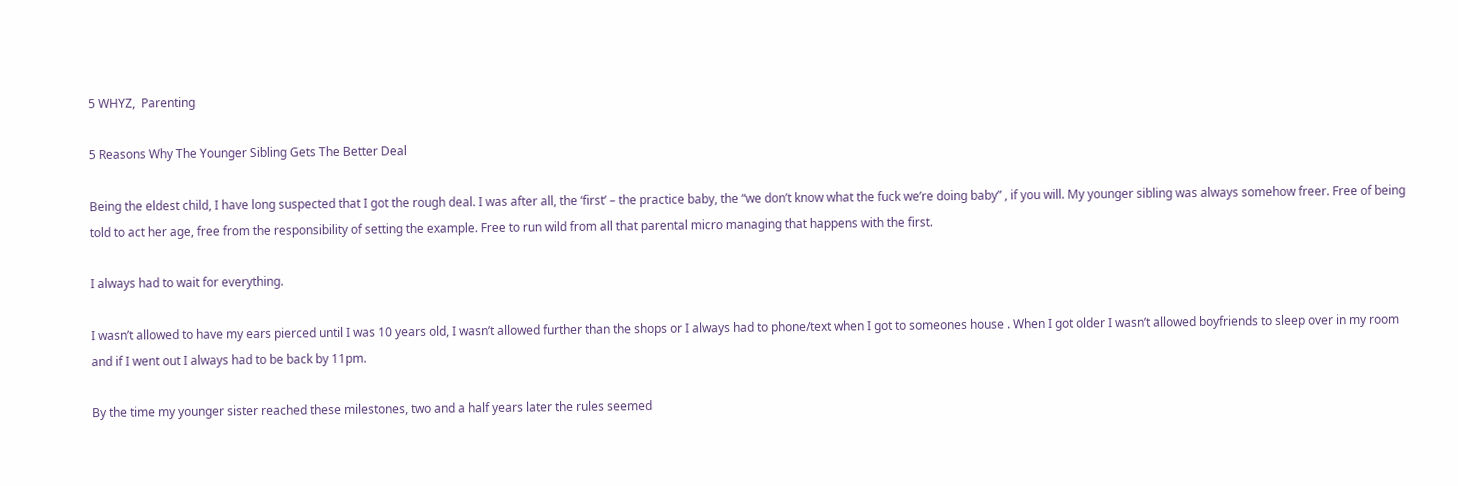5 WHYZ,  Parenting

5 Reasons Why The Younger Sibling Gets The Better Deal

Being the eldest child, I have long suspected that I got the rough deal. I was after all, the ‘first’ – the practice baby, the “we don’t know what the fuck we’re doing baby” , if you will. My younger sibling was always somehow freer. Free of being told to act her age, free from the responsibility of setting the example. Free to run wild from all that parental micro managing that happens with the first.

I always had to wait for everything.

I wasn’t allowed to have my ears pierced until I was 10 years old, I wasn’t allowed further than the shops or I always had to phone/text when I got to someones house . When I got older I wasn’t allowed boyfriends to sleep over in my room and if I went out I always had to be back by 11pm.

By the time my younger sister reached these milestones, two and a half years later the rules seemed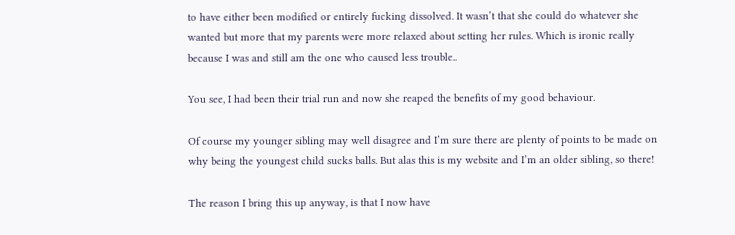to have either been modified or entirely fucking dissolved. It wasn’t that she could do whatever she wanted but more that my parents were more relaxed about setting her rules. Which is ironic really because I was and still am the one who caused less trouble..

You see, I had been their trial run and now she reaped the benefits of my good behaviour.

Of course my younger sibling may well disagree and I’m sure there are plenty of points to be made on why being the youngest child sucks balls. But alas this is my website and I’m an older sibling, so there!

The reason I bring this up anyway, is that I now have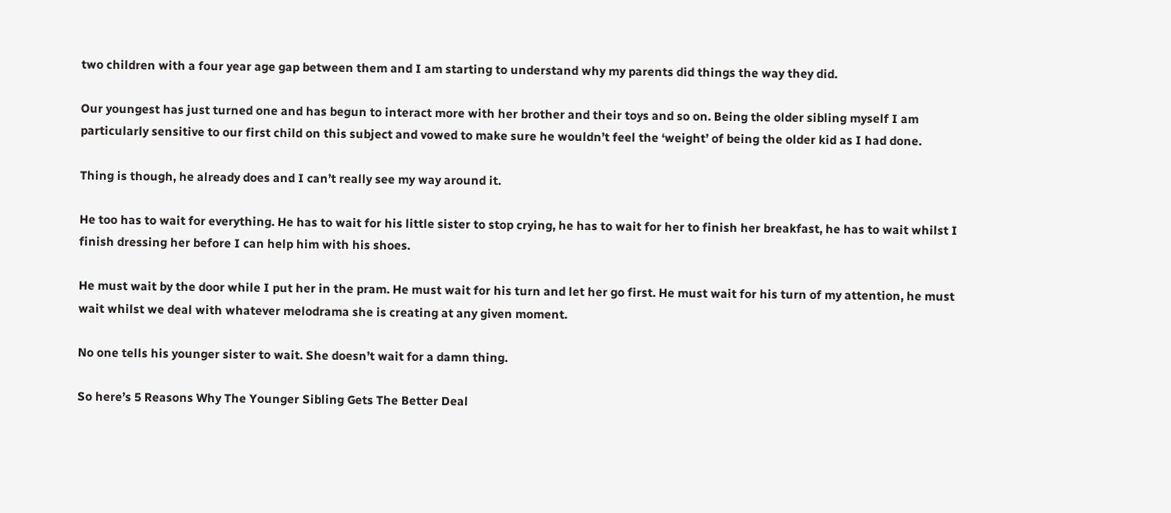two children with a four year age gap between them and I am starting to understand why my parents did things the way they did.

Our youngest has just turned one and has begun to interact more with her brother and their toys and so on. Being the older sibling myself I am particularly sensitive to our first child on this subject and vowed to make sure he wouldn’t feel the ‘weight’ of being the older kid as I had done.

Thing is though, he already does and I can’t really see my way around it.

He too has to wait for everything. He has to wait for his little sister to stop crying, he has to wait for her to finish her breakfast, he has to wait whilst I finish dressing her before I can help him with his shoes.

He must wait by the door while I put her in the pram. He must wait for his turn and let her go first. He must wait for his turn of my attention, he must wait whilst we deal with whatever melodrama she is creating at any given moment.

No one tells his younger sister to wait. She doesn’t wait for a damn thing.

So here’s 5 Reasons Why The Younger Sibling Gets The Better Deal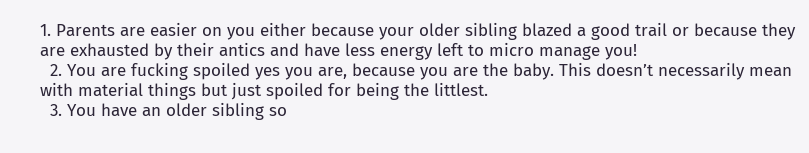1. Parents are easier on you either because your older sibling blazed a good trail or because they are exhausted by their antics and have less energy left to micro manage you!
  2. You are fucking spoiled yes you are, because you are the baby. This doesn’t necessarily mean with material things but just spoiled for being the littlest.
  3. You have an older sibling so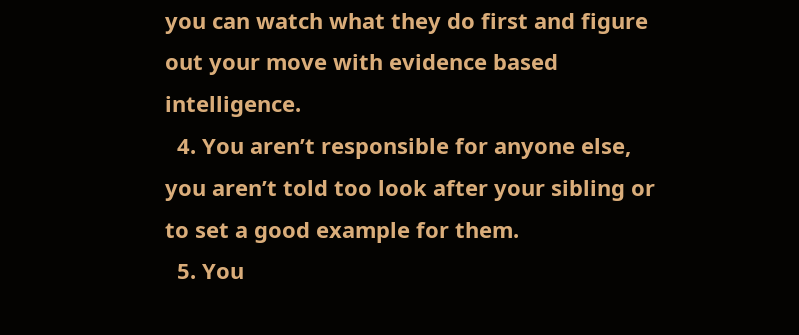you can watch what they do first and figure out your move with evidence based intelligence.
  4. You aren’t responsible for anyone else, you aren’t told too look after your sibling or to set a good example for them.
  5. You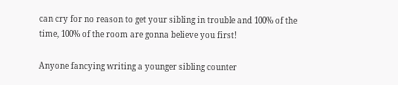can cry for no reason to get your sibling in trouble and 100% of the time, 100% of the room are gonna believe you first!

Anyone fancying writing a younger sibling counter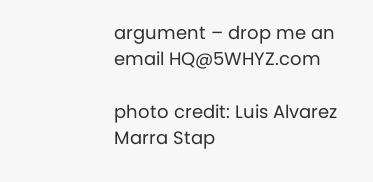argument – drop me an email HQ@5WHYZ.com

photo credit: Luis Alvarez Marra Stap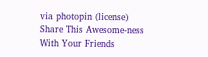via photopin (license)
Share This Awesome-ness With Your Friends